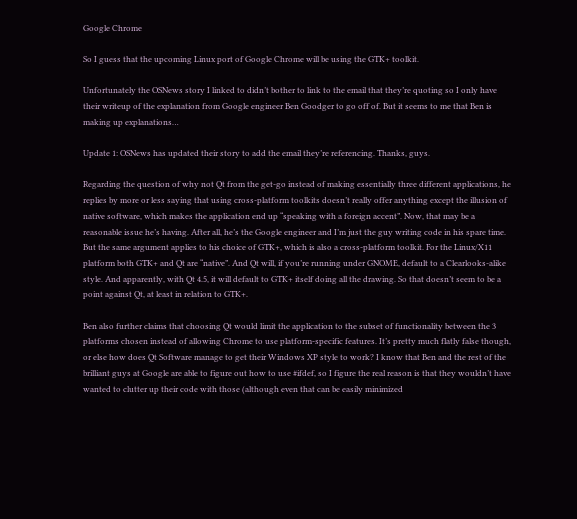Google Chrome

So I guess that the upcoming Linux port of Google Chrome will be using the GTK+ toolkit.

Unfortunately the OSNews story I linked to didn’t bother to link to the email that they’re quoting so I only have their writeup of the explanation from Google engineer Ben Goodger to go off of. But it seems to me that Ben is making up explanations…

Update 1: OSNews has updated their story to add the email they’re referencing. Thanks, guys.

Regarding the question of why not Qt from the get-go instead of making essentially three different applications, he replies by more or less saying that using cross-platform toolkits doesn’t really offer anything except the illusion of native software, which makes the application end up “speaking with a foreign accent”. Now, that may be a reasonable issue he’s having. After all, he’s the Google engineer and I’m just the guy writing code in his spare time. But the same argument applies to his choice of GTK+, which is also a cross-platform toolkit. For the Linux/X11 platform both GTK+ and Qt are “native”. And Qt will, if you’re running under GNOME, default to a Clearlooks-alike style. And apparently, with Qt 4.5, it will default to GTK+ itself doing all the drawing. So that doesn’t seem to be a point against Qt, at least in relation to GTK+.

Ben also further claims that choosing Qt would limit the application to the subset of functionality between the 3 platforms chosen instead of allowing Chrome to use platform-specific features. It’s pretty much flatly false though, or else how does Qt Software manage to get their Windows XP style to work? I know that Ben and the rest of the brilliant guys at Google are able to figure out how to use #ifdef, so I figure the real reason is that they wouldn’t have wanted to clutter up their code with those (although even that can be easily minimized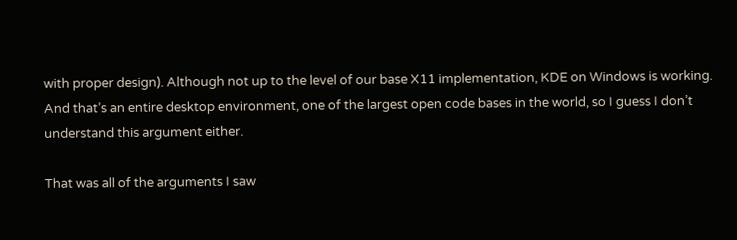with proper design). Although not up to the level of our base X11 implementation, KDE on Windows is working. And that’s an entire desktop environment, one of the largest open code bases in the world, so I guess I don’t understand this argument either.

That was all of the arguments I saw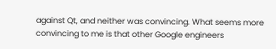against Qt, and neither was convincing. What seems more convincing to me is that other Google engineers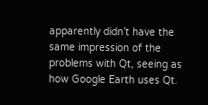apparently didn’t have the same impression of the problems with Qt, seeing as how Google Earth uses Qt.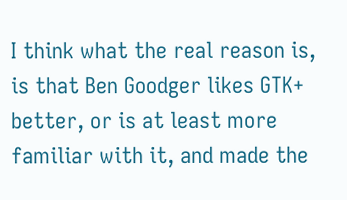I think what the real reason is, is that Ben Goodger likes GTK+ better, or is at least more familiar with it, and made the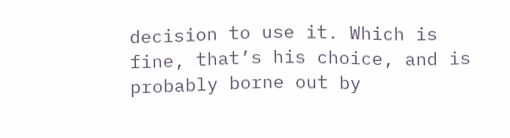decision to use it. Which is fine, that’s his choice, and is probably borne out by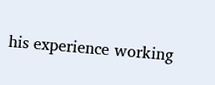his experience working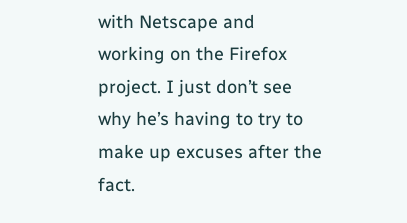with Netscape and working on the Firefox project. I just don’t see why he’s having to try to make up excuses after the fact.